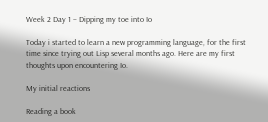Week 2 Day 1 – Dipping my toe into Io

Today i started to learn a new programming language, for the first time since trying out Lisp several months ago. Here are my first thoughts upon encountering Io.

My initial reactions

Reading a book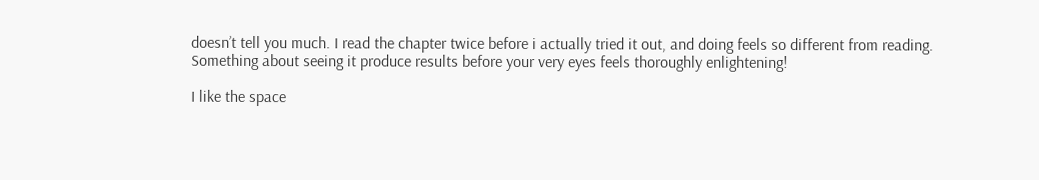doesn’t tell you much. I read the chapter twice before i actually tried it out, and doing feels so different from reading. Something about seeing it produce results before your very eyes feels thoroughly enlightening!

I like the space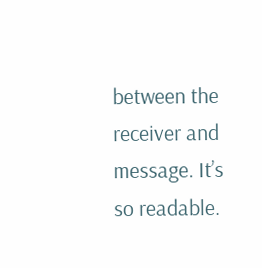between the receiver and message. It’s so readable.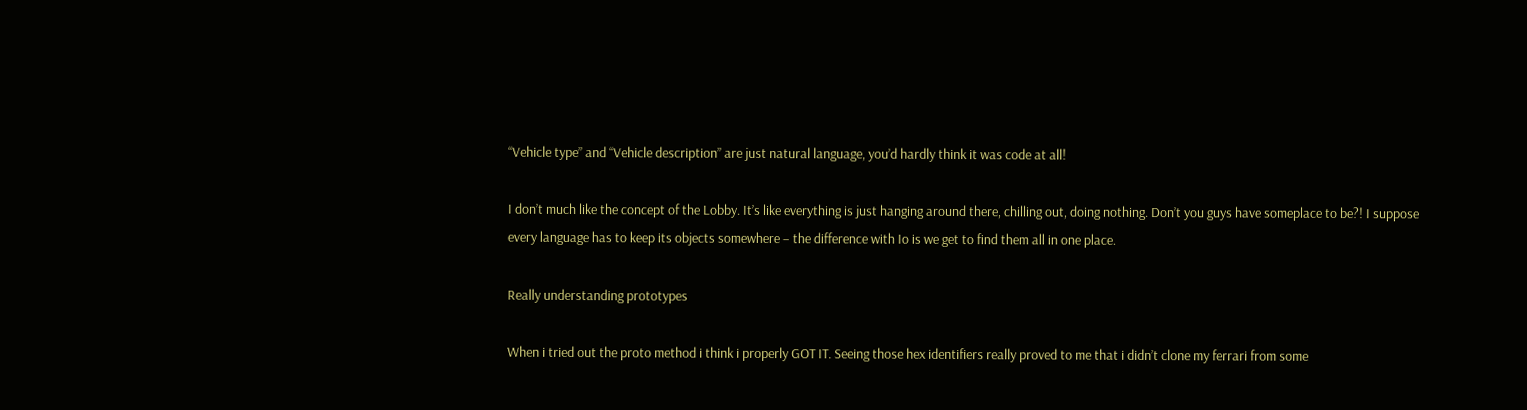“Vehicle type” and “Vehicle description” are just natural language, you’d hardly think it was code at all!

I don’t much like the concept of the Lobby. It’s like everything is just hanging around there, chilling out, doing nothing. Don’t you guys have someplace to be?! I suppose every language has to keep its objects somewhere – the difference with Io is we get to find them all in one place.

Really understanding prototypes

When i tried out the proto method i think i properly GOT IT. Seeing those hex identifiers really proved to me that i didn’t clone my ferrari from some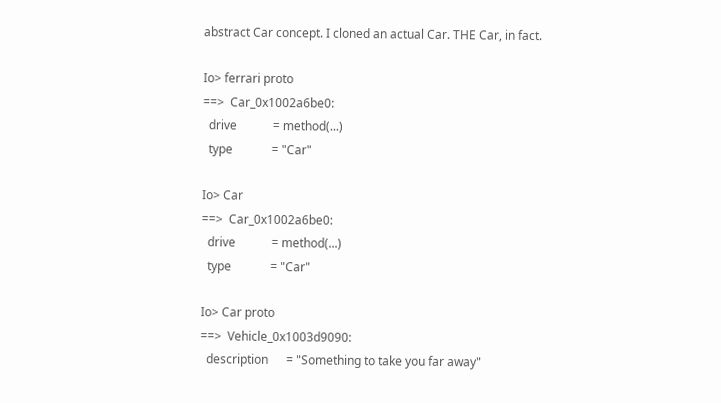abstract Car concept. I cloned an actual Car. THE Car, in fact.

Io> ferrari proto
==>  Car_0x1002a6be0:
  drive            = method(...)
  type             = "Car"

Io> Car
==>  Car_0x1002a6be0:
  drive            = method(...)
  type             = "Car"

Io> Car proto
==>  Vehicle_0x1003d9090:
  description      = "Something to take you far away"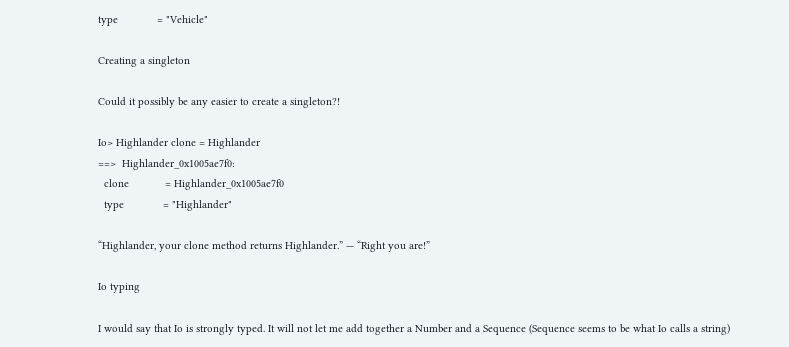type             = "Vehicle"

Creating a singleton

Could it possibly be any easier to create a singleton?!

Io> Highlander clone = Highlander
==>  Highlander_0x1005ae7f0:
  clone            = Highlander_0x1005ae7f0
  type             = "Highlander"

“Highlander, your clone method returns Highlander.” — “Right you are!”

Io typing

I would say that Io is strongly typed. It will not let me add together a Number and a Sequence (Sequence seems to be what Io calls a string)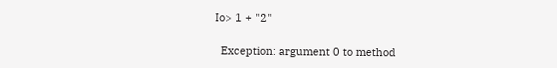Io> 1 + "2"

  Exception: argument 0 to method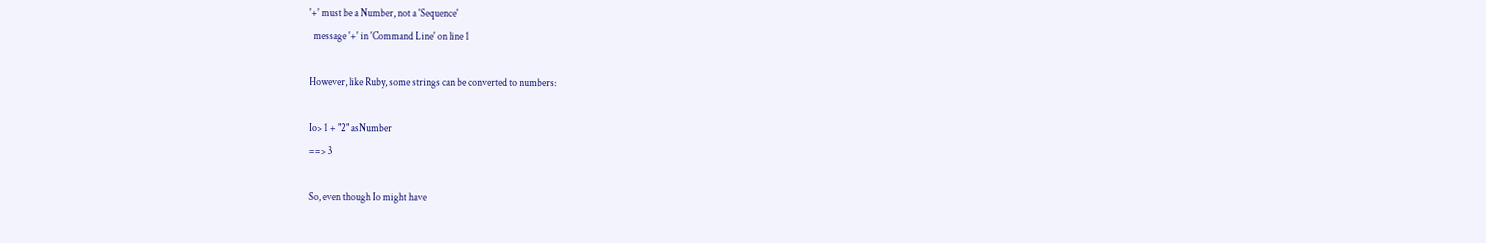'+' must be a Number, not a 'Sequence'
  message '+' in 'Command Line' on line 1

However, like Ruby, some strings can be converted to numbers:

Io> 1 + "2" asNumber
==> 3

So, even though Io might have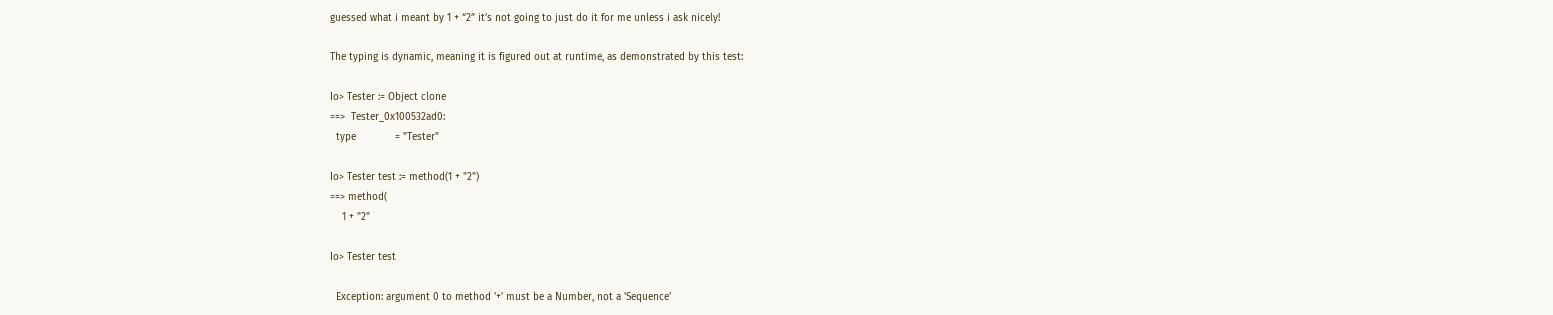guessed what i meant by 1 + “2” it’s not going to just do it for me unless i ask nicely!

The typing is dynamic, meaning it is figured out at runtime, as demonstrated by this test:

Io> Tester := Object clone
==>  Tester_0x100532ad0:
  type             = "Tester"

Io> Tester test := method(1 + "2")
==> method(
    1 + "2"

Io> Tester test

  Exception: argument 0 to method '+' must be a Number, not a 'Sequence'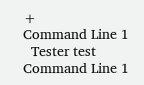+                                   Command Line 1
  Tester test                          Command Line 1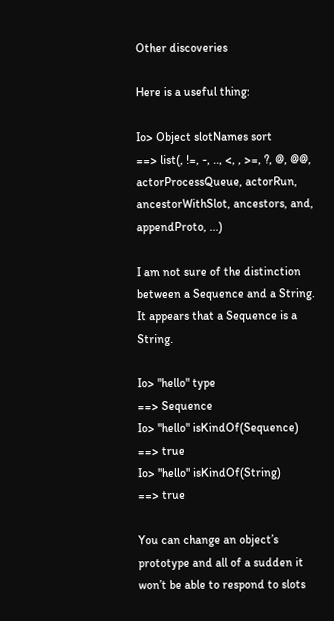Other discoveries

Here is a useful thing:

Io> Object slotNames sort
==> list(, !=, -, .., <, , >=, ?, @, @@, actorProcessQueue, actorRun, ancestorWithSlot, ancestors, and, appendProto, ...)

I am not sure of the distinction between a Sequence and a String. It appears that a Sequence is a String.

Io> "hello" type
==> Sequence
Io> "hello" isKindOf(Sequence)
==> true
Io> "hello" isKindOf(String)
==> true

You can change an object’s prototype and all of a sudden it won’t be able to respond to slots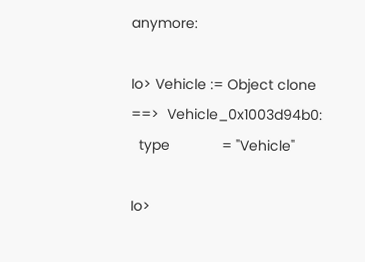anymore:

Io> Vehicle := Object clone
==>  Vehicle_0x1003d94b0:
  type             = "Vehicle"

Io>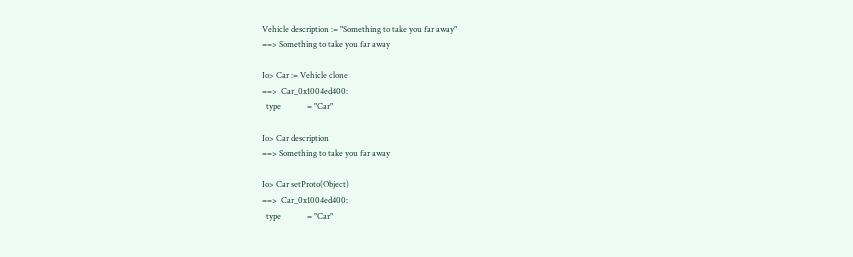Vehicle description := "Something to take you far away"
==> Something to take you far away

Io> Car := Vehicle clone
==>  Car_0x1004ed400:
  type             = "Car"

Io> Car description
==> Something to take you far away

Io> Car setProto(Object)
==>  Car_0x1004ed400:
  type             = "Car"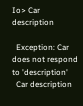Io> Car description

  Exception: Car does not respond to 'description'
  Car description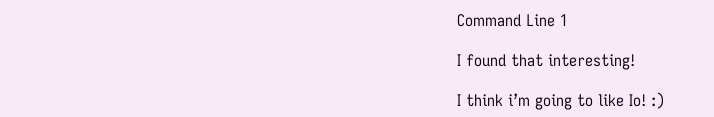Command Line 1

I found that interesting!

I think i’m going to like Io! :)